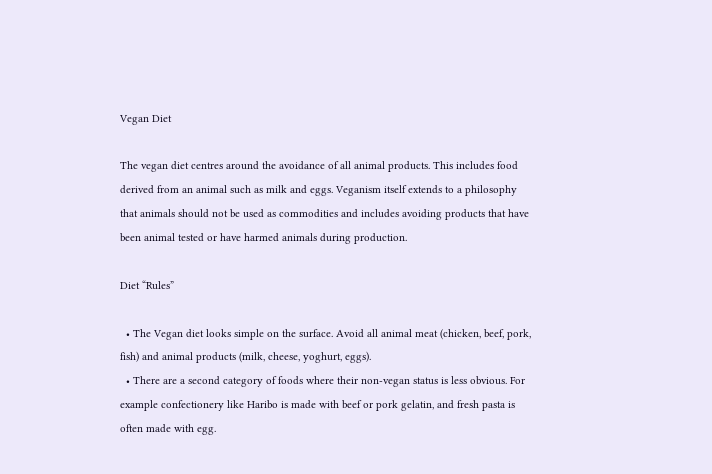Vegan Diet

The vegan diet centres around the avoidance of all animal products. This includes food derived from an animal such as milk and eggs. Veganism itself extends to a philosophy that animals should not be used as commodities and includes avoiding products that have been animal tested or have harmed animals during production.

Diet “Rules”

  • The Vegan diet looks simple on the surface. Avoid all animal meat (chicken, beef, pork, fish) and animal products (milk, cheese, yoghurt, eggs).
  • There are a second category of foods where their non-vegan status is less obvious. For example confectionery like Haribo is made with beef or pork gelatin, and fresh pasta is often made with egg.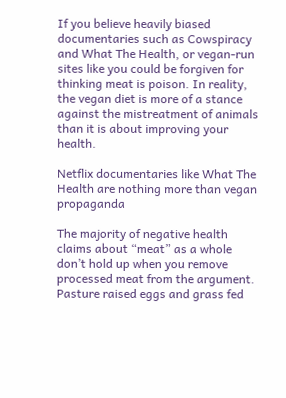If you believe heavily biased documentaries such as Cowspiracy and What The Health, or vegan-run sites like you could be forgiven for thinking meat is poison. In reality, the vegan diet is more of a stance against the mistreatment of animals than it is about improving your health.

Netflix documentaries like What The Health are nothing more than vegan propaganda

The majority of negative health claims about “meat” as a whole don’t hold up when you remove processed meat from the argument. Pasture raised eggs and grass fed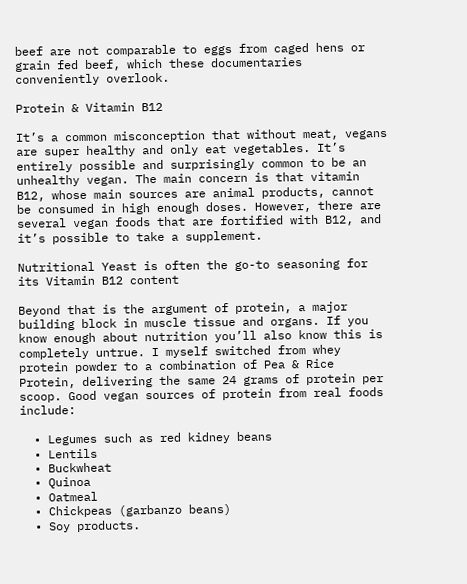beef are not comparable to eggs from caged hens or grain fed beef, which these documentaries conveniently overlook.

Protein & Vitamin B12

It’s a common misconception that without meat, vegans are super healthy and only eat vegetables. It’s entirely possible and surprisingly common to be an unhealthy vegan. The main concern is that vitamin B12, whose main sources are animal products, cannot be consumed in high enough doses. However, there are several vegan foods that are fortified with B12, and it’s possible to take a supplement.

Nutritional Yeast is often the go-to seasoning for its Vitamin B12 content

Beyond that is the argument of protein, a major building block in muscle tissue and organs. If you know enough about nutrition you’ll also know this is completely untrue. I myself switched from whey protein powder to a combination of Pea & Rice Protein, delivering the same 24 grams of protein per scoop. Good vegan sources of protein from real foods include:

  • Legumes such as red kidney beans
  • Lentils
  • Buckwheat
  • Quinoa
  • Oatmeal
  • Chickpeas (garbanzo beans)
  • Soy products.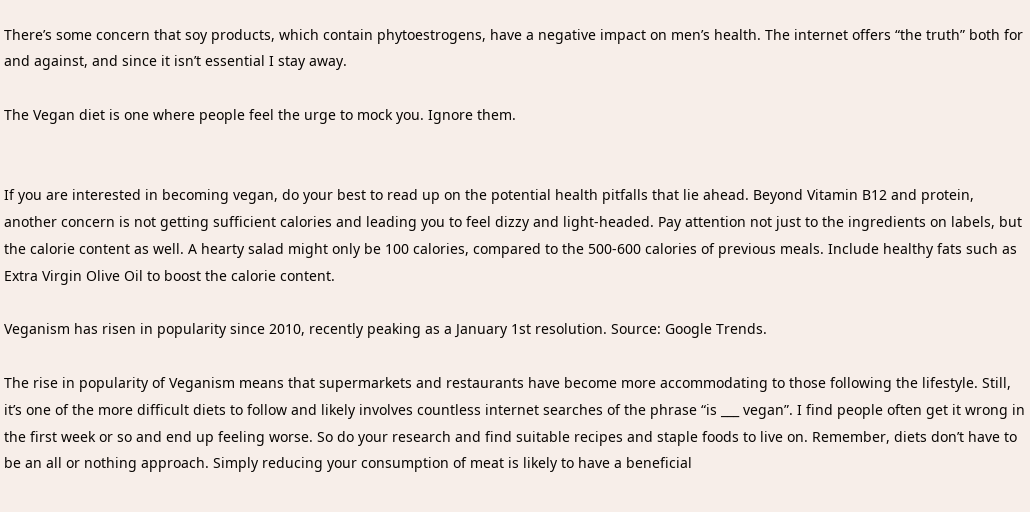There’s some concern that soy products, which contain phytoestrogens, have a negative impact on men’s health. The internet offers “the truth” both for and against, and since it isn’t essential I stay away.

The Vegan diet is one where people feel the urge to mock you. Ignore them.


If you are interested in becoming vegan, do your best to read up on the potential health pitfalls that lie ahead. Beyond Vitamin B12 and protein, another concern is not getting sufficient calories and leading you to feel dizzy and light-headed. Pay attention not just to the ingredients on labels, but the calorie content as well. A hearty salad might only be 100 calories, compared to the 500-600 calories of previous meals. Include healthy fats such as Extra Virgin Olive Oil to boost the calorie content.

Veganism has risen in popularity since 2010, recently peaking as a January 1st resolution. Source: Google Trends.

The rise in popularity of Veganism means that supermarkets and restaurants have become more accommodating to those following the lifestyle. Still, it’s one of the more difficult diets to follow and likely involves countless internet searches of the phrase “is ___ vegan”. I find people often get it wrong in the first week or so and end up feeling worse. So do your research and find suitable recipes and staple foods to live on. Remember, diets don’t have to be an all or nothing approach. Simply reducing your consumption of meat is likely to have a beneficial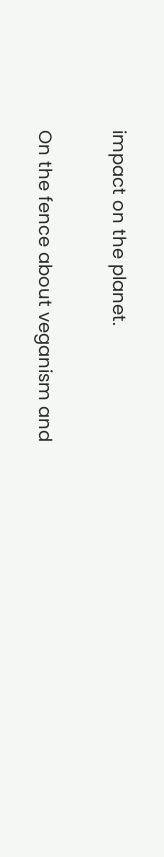impact on the planet.

On the fence about veganism and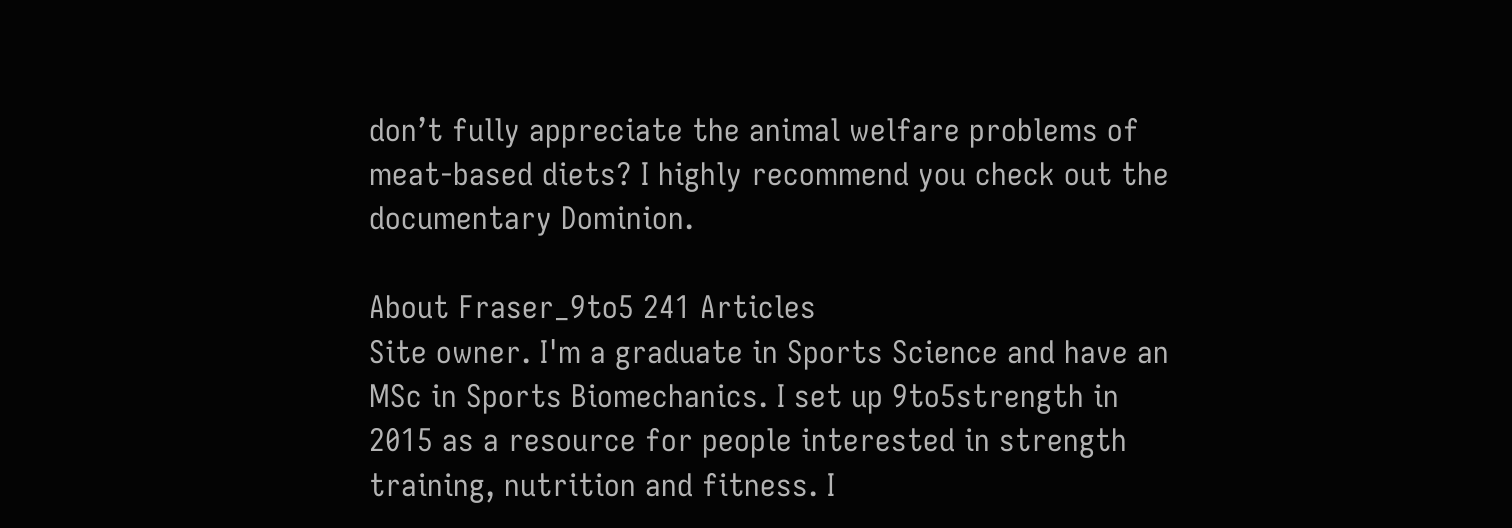don’t fully appreciate the animal welfare problems of meat-based diets? I highly recommend you check out the documentary Dominion.

About Fraser_9to5 241 Articles
Site owner. I'm a graduate in Sports Science and have an MSc in Sports Biomechanics. I set up 9to5strength in 2015 as a resource for people interested in strength training, nutrition and fitness. I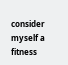consider myself a fitness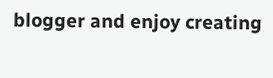blogger and enjoy creating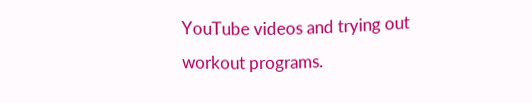YouTube videos and trying out workout programs.